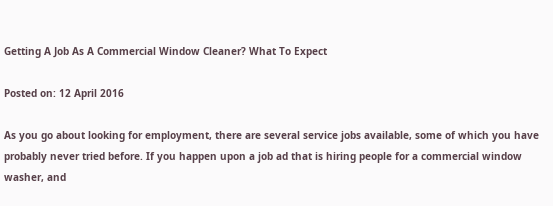Getting A Job As A Commercial Window Cleaner? What To Expect

Posted on: 12 April 2016

As you go about looking for employment, there are several service jobs available, some of which you have probably never tried before. If you happen upon a job ad that is hiring people for a commercial window washer, and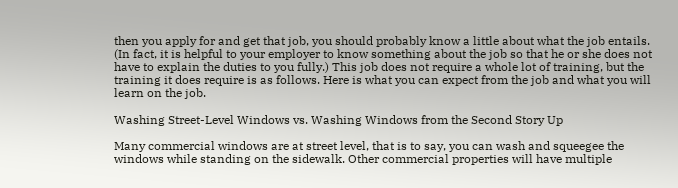then you apply for and get that job, you should probably know a little about what the job entails. (In fact, it is helpful to your employer to know something about the job so that he or she does not have to explain the duties to you fully.) This job does not require a whole lot of training, but the training it does require is as follows. Here is what you can expect from the job and what you will learn on the job.

Washing Street-Level Windows vs. Washing Windows from the Second Story Up

Many commercial windows are at street level, that is to say, you can wash and squeegee the windows while standing on the sidewalk. Other commercial properties will have multiple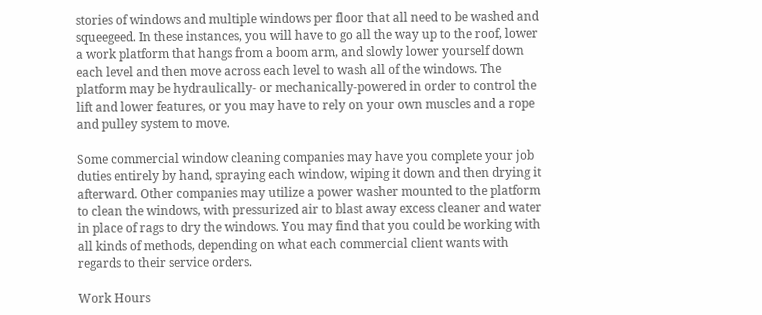stories of windows and multiple windows per floor that all need to be washed and squeegeed. In these instances, you will have to go all the way up to the roof, lower a work platform that hangs from a boom arm, and slowly lower yourself down each level and then move across each level to wash all of the windows. The platform may be hydraulically- or mechanically-powered in order to control the lift and lower features, or you may have to rely on your own muscles and a rope and pulley system to move.

Some commercial window cleaning companies may have you complete your job duties entirely by hand, spraying each window, wiping it down and then drying it afterward. Other companies may utilize a power washer mounted to the platform to clean the windows, with pressurized air to blast away excess cleaner and water in place of rags to dry the windows. You may find that you could be working with all kinds of methods, depending on what each commercial client wants with regards to their service orders.

Work Hours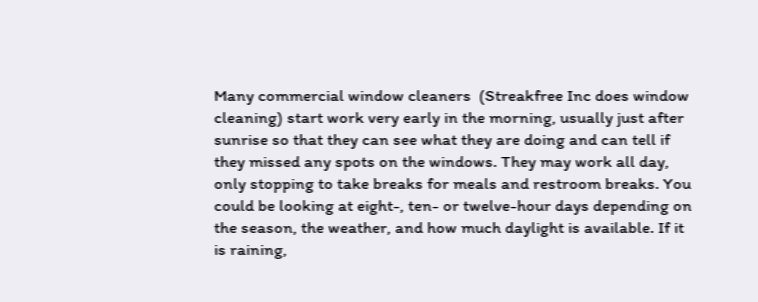Many commercial window cleaners  (Streakfree Inc does window cleaning) start work very early in the morning, usually just after sunrise so that they can see what they are doing and can tell if they missed any spots on the windows. They may work all day, only stopping to take breaks for meals and restroom breaks. You could be looking at eight-, ten- or twelve-hour days depending on the season, the weather, and how much daylight is available. If it is raining,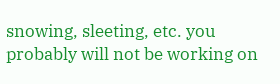snowing, sleeting, etc. you probably will not be working on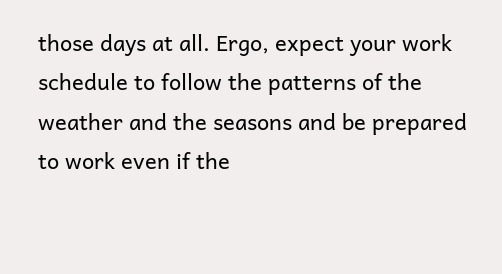those days at all. Ergo, expect your work schedule to follow the patterns of the weather and the seasons and be prepared to work even if the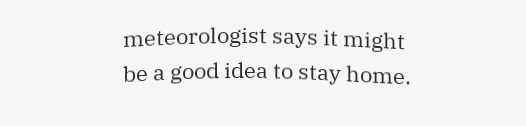meteorologist says it might be a good idea to stay home.